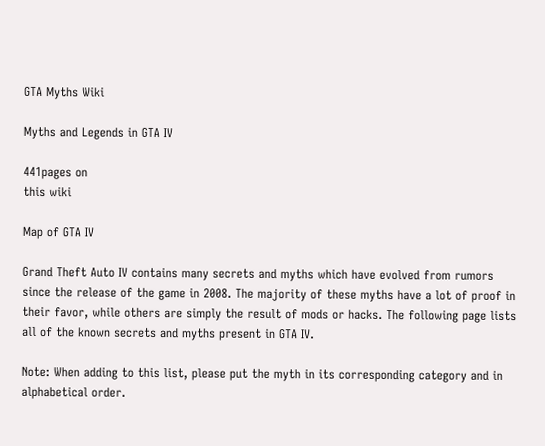GTA Myths Wiki

Myths and Legends in GTA IV

441pages on
this wiki

Map of GTA IV

Grand Theft Auto IV contains many secrets and myths which have evolved from rumors since the release of the game in 2008. The majority of these myths have a lot of proof in their favor, while others are simply the result of mods or hacks. The following page lists all of the known secrets and myths present in GTA IV.

Note: When adding to this list, please put the myth in its corresponding category and in alphabetical order.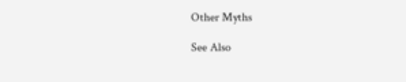Other Myths

See Also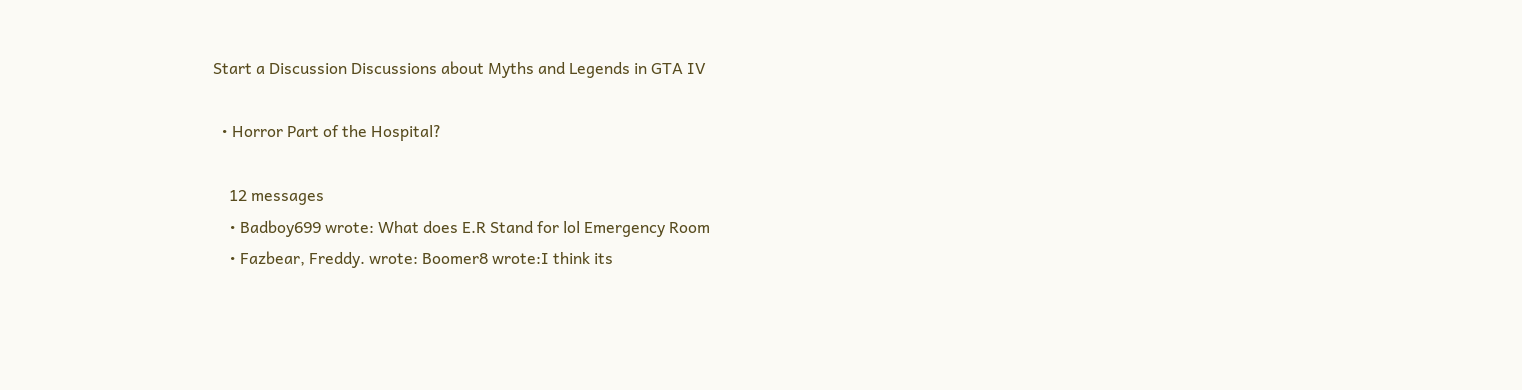Start a Discussion Discussions about Myths and Legends in GTA IV

  • Horror Part of the Hospital?

    12 messages
    • Badboy699 wrote: What does E.R Stand for lol Emergency Room
    • Fazbear, Freddy. wrote: Boomer8 wrote:I think its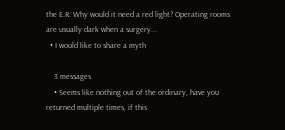the E.R. Why would it need a red light? Operating rooms are usually dark when a surgery...
  • I would like to share a myth

    3 messages
    • Seems like nothing out of the ordinary, have you returned multiple times, if this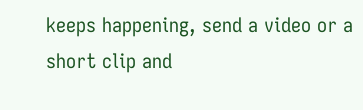keeps happening, send a video or a short clip and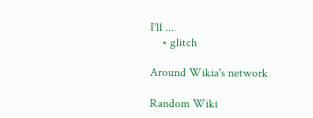I'll ...
    • glitch

Around Wikia's network

Random Wiki